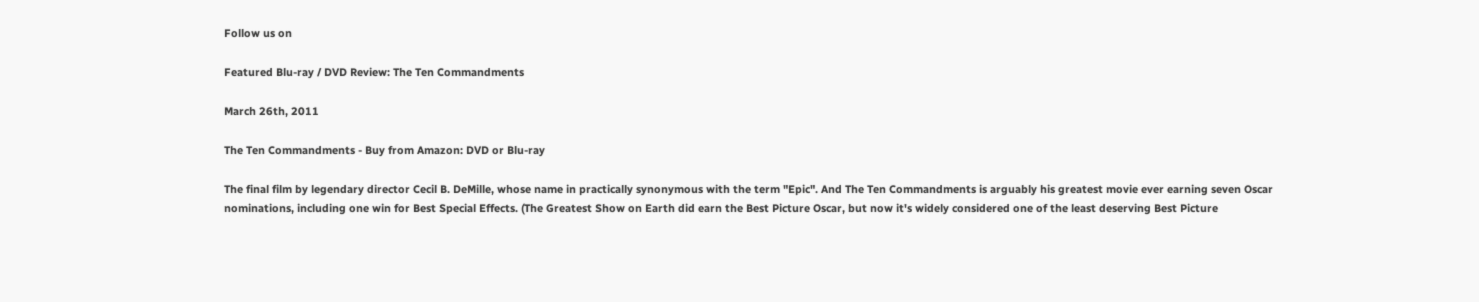Follow us on

Featured Blu-ray / DVD Review: The Ten Commandments

March 26th, 2011

The Ten Commandments - Buy from Amazon: DVD or Blu-ray

The final film by legendary director Cecil B. DeMille, whose name in practically synonymous with the term "Epic". And The Ten Commandments is arguably his greatest movie ever earning seven Oscar nominations, including one win for Best Special Effects. (The Greatest Show on Earth did earn the Best Picture Oscar, but now it's widely considered one of the least deserving Best Picture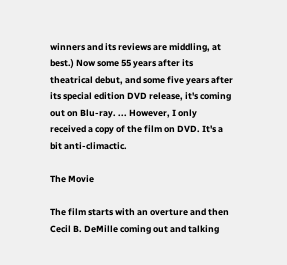winners and its reviews are middling, at best.) Now some 55 years after its theatrical debut, and some five years after its special edition DVD release, it's coming out on Blu-ray. ... However, I only received a copy of the film on DVD. It's a bit anti-climactic.

The Movie

The film starts with an overture and then Cecil B. DeMille coming out and talking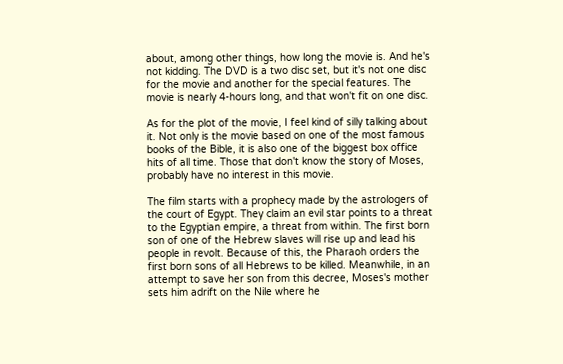about, among other things, how long the movie is. And he's not kidding. The DVD is a two disc set, but it's not one disc for the movie and another for the special features. The movie is nearly 4-hours long, and that won't fit on one disc.

As for the plot of the movie, I feel kind of silly talking about it. Not only is the movie based on one of the most famous books of the Bible, it is also one of the biggest box office hits of all time. Those that don't know the story of Moses, probably have no interest in this movie.

The film starts with a prophecy made by the astrologers of the court of Egypt. They claim an evil star points to a threat to the Egyptian empire, a threat from within. The first born son of one of the Hebrew slaves will rise up and lead his people in revolt. Because of this, the Pharaoh orders the first born sons of all Hebrews to be killed. Meanwhile, in an attempt to save her son from this decree, Moses's mother sets him adrift on the Nile where he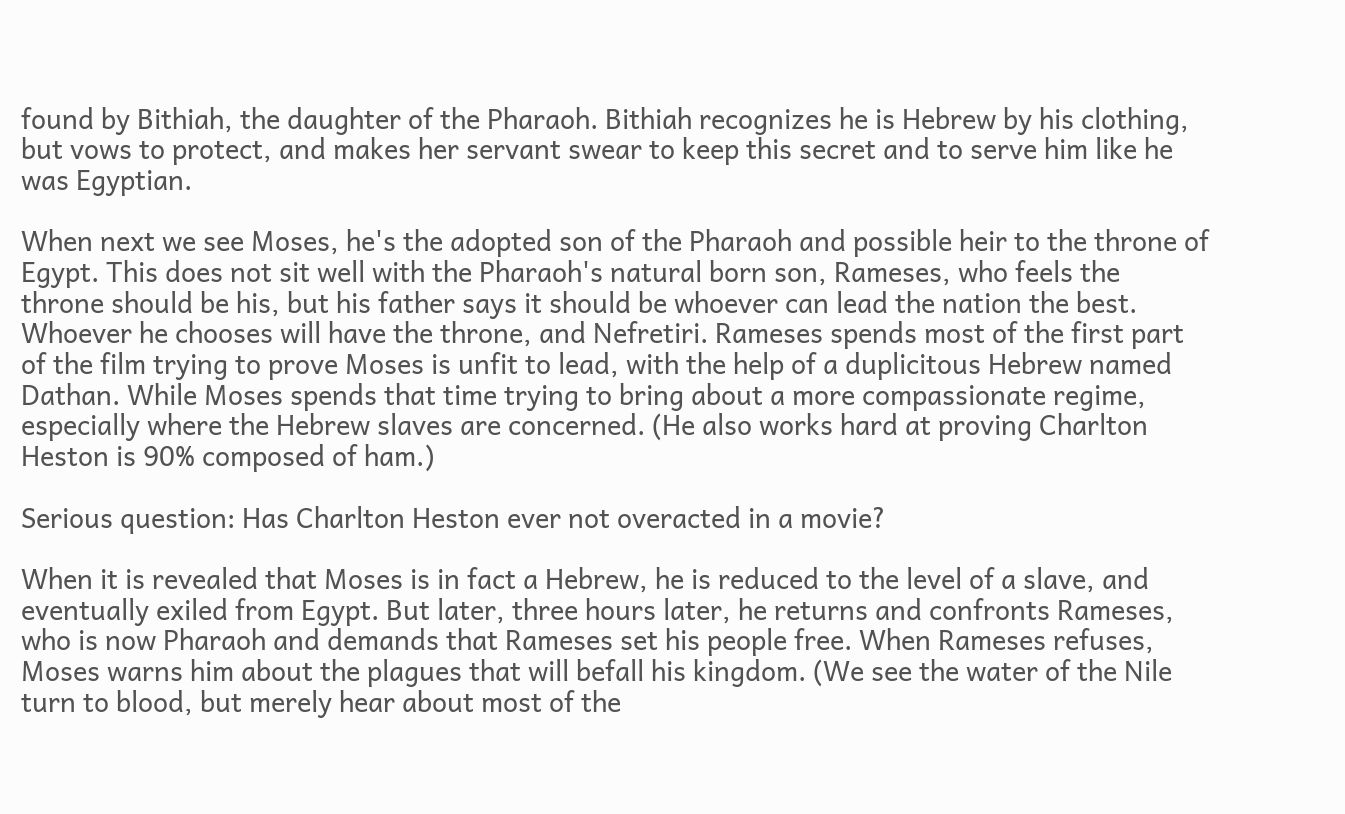found by Bithiah, the daughter of the Pharaoh. Bithiah recognizes he is Hebrew by his clothing, but vows to protect, and makes her servant swear to keep this secret and to serve him like he was Egyptian.

When next we see Moses, he's the adopted son of the Pharaoh and possible heir to the throne of Egypt. This does not sit well with the Pharaoh's natural born son, Rameses, who feels the throne should be his, but his father says it should be whoever can lead the nation the best. Whoever he chooses will have the throne, and Nefretiri. Rameses spends most of the first part of the film trying to prove Moses is unfit to lead, with the help of a duplicitous Hebrew named Dathan. While Moses spends that time trying to bring about a more compassionate regime, especially where the Hebrew slaves are concerned. (He also works hard at proving Charlton Heston is 90% composed of ham.)

Serious question: Has Charlton Heston ever not overacted in a movie?

When it is revealed that Moses is in fact a Hebrew, he is reduced to the level of a slave, and eventually exiled from Egypt. But later, three hours later, he returns and confronts Rameses, who is now Pharaoh and demands that Rameses set his people free. When Rameses refuses, Moses warns him about the plagues that will befall his kingdom. (We see the water of the Nile turn to blood, but merely hear about most of the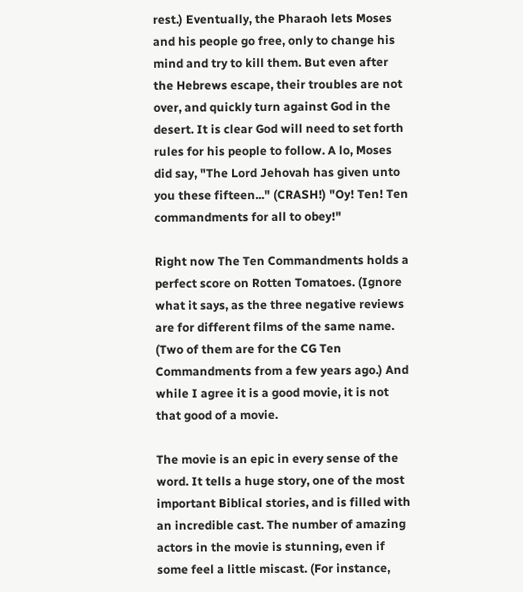rest.) Eventually, the Pharaoh lets Moses and his people go free, only to change his mind and try to kill them. But even after the Hebrews escape, their troubles are not over, and quickly turn against God in the desert. It is clear God will need to set forth rules for his people to follow. A lo, Moses did say, "The Lord Jehovah has given unto you these fifteen..." (CRASH!) "Oy! Ten! Ten commandments for all to obey!"

Right now The Ten Commandments holds a perfect score on Rotten Tomatoes. (Ignore what it says, as the three negative reviews are for different films of the same name. (Two of them are for the CG Ten Commandments from a few years ago.) And while I agree it is a good movie, it is not that good of a movie.

The movie is an epic in every sense of the word. It tells a huge story, one of the most important Biblical stories, and is filled with an incredible cast. The number of amazing actors in the movie is stunning, even if some feel a little miscast. (For instance,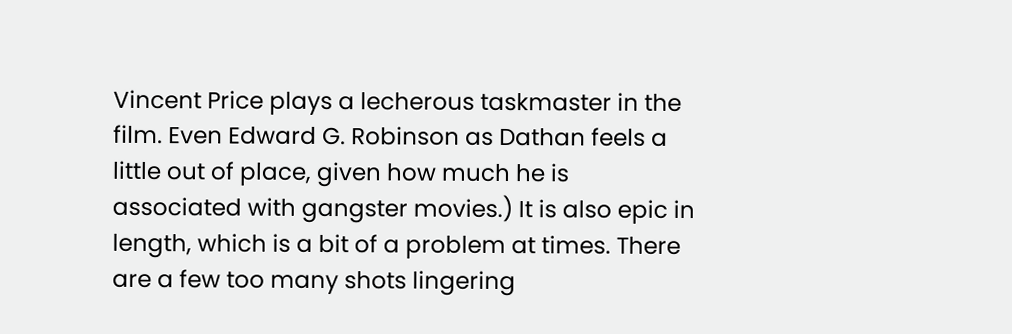Vincent Price plays a lecherous taskmaster in the film. Even Edward G. Robinson as Dathan feels a little out of place, given how much he is associated with gangster movies.) It is also epic in length, which is a bit of a problem at times. There are a few too many shots lingering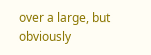over a large, but obviously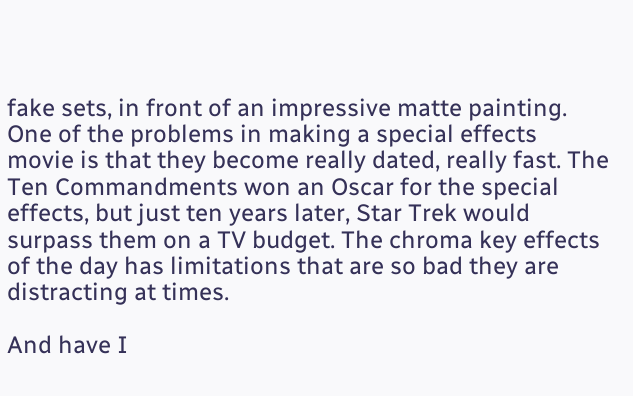fake sets, in front of an impressive matte painting. One of the problems in making a special effects movie is that they become really dated, really fast. The Ten Commandments won an Oscar for the special effects, but just ten years later, Star Trek would surpass them on a TV budget. The chroma key effects of the day has limitations that are so bad they are distracting at times.

And have I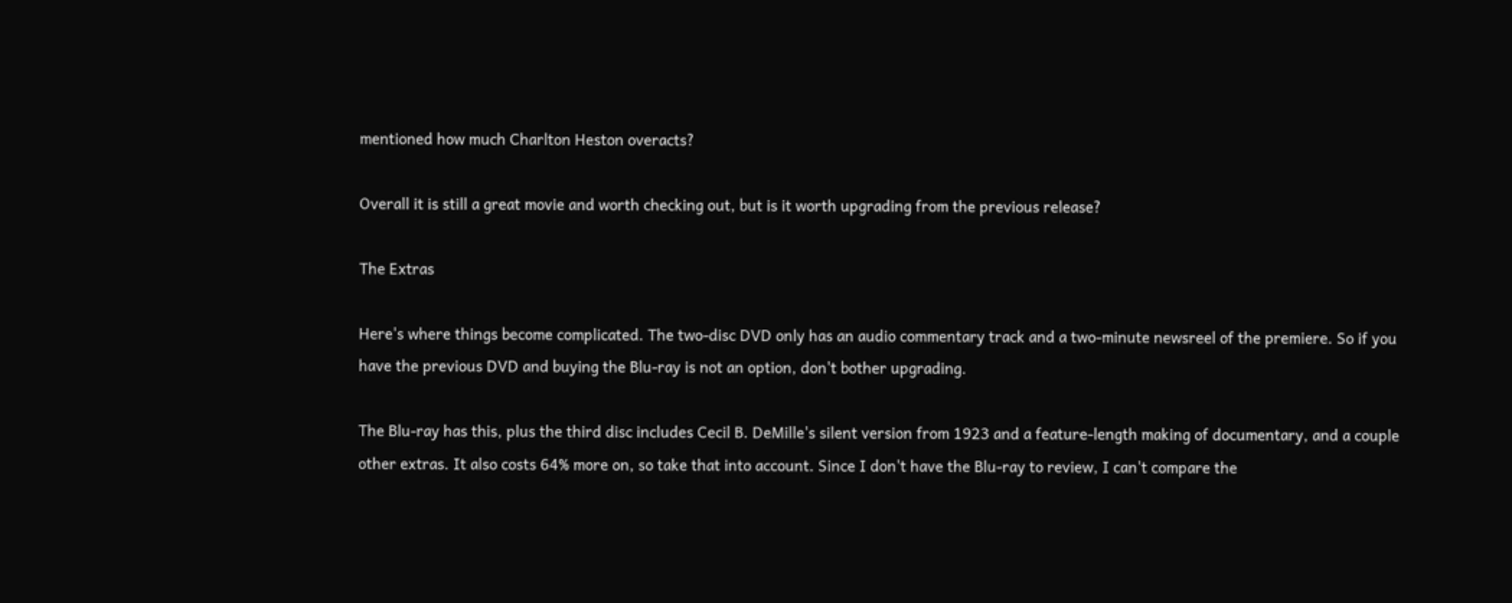mentioned how much Charlton Heston overacts?

Overall it is still a great movie and worth checking out, but is it worth upgrading from the previous release?

The Extras

Here's where things become complicated. The two-disc DVD only has an audio commentary track and a two-minute newsreel of the premiere. So if you have the previous DVD and buying the Blu-ray is not an option, don't bother upgrading.

The Blu-ray has this, plus the third disc includes Cecil B. DeMille's silent version from 1923 and a feature-length making of documentary, and a couple other extras. It also costs 64% more on, so take that into account. Since I don't have the Blu-ray to review, I can't compare the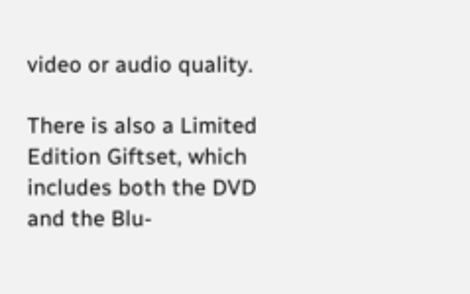video or audio quality.

There is also a Limited Edition Giftset, which includes both the DVD and the Blu-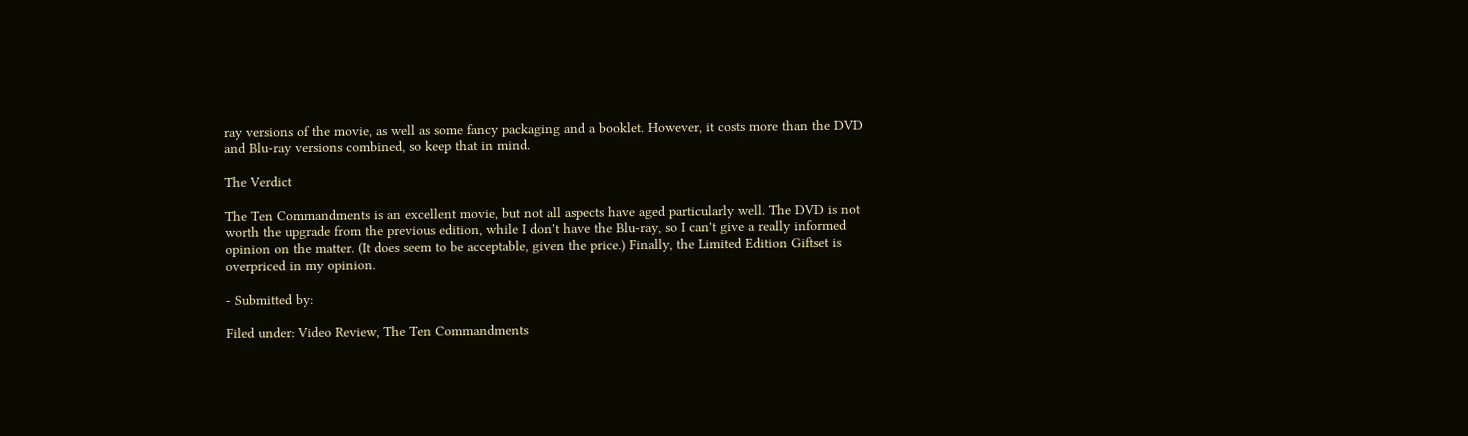ray versions of the movie, as well as some fancy packaging and a booklet. However, it costs more than the DVD and Blu-ray versions combined, so keep that in mind.

The Verdict

The Ten Commandments is an excellent movie, but not all aspects have aged particularly well. The DVD is not worth the upgrade from the previous edition, while I don't have the Blu-ray, so I can't give a really informed opinion on the matter. (It does seem to be acceptable, given the price.) Finally, the Limited Edition Giftset is overpriced in my opinion.

- Submitted by:

Filed under: Video Review, The Ten Commandments